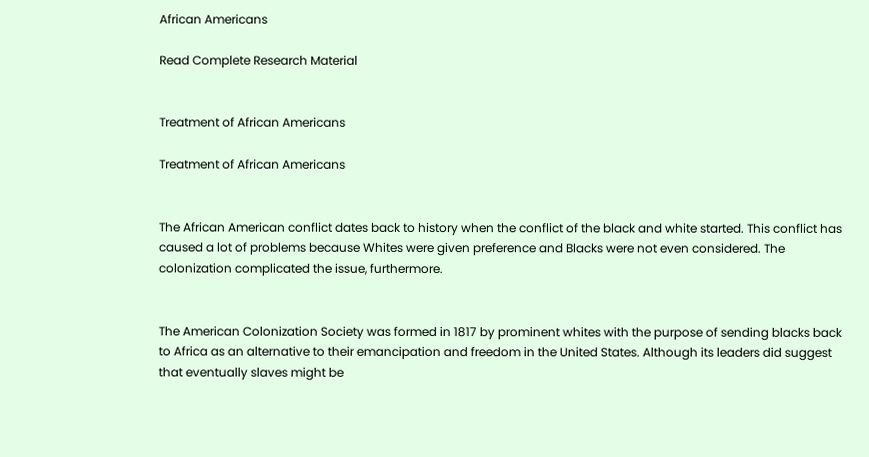African Americans

Read Complete Research Material


Treatment of African Americans

Treatment of African Americans


The African American conflict dates back to history when the conflict of the black and white started. This conflict has caused a lot of problems because Whites were given preference and Blacks were not even considered. The colonization complicated the issue, furthermore.


The American Colonization Society was formed in 1817 by prominent whites with the purpose of sending blacks back to Africa as an alternative to their emancipation and freedom in the United States. Although its leaders did suggest that eventually slaves might be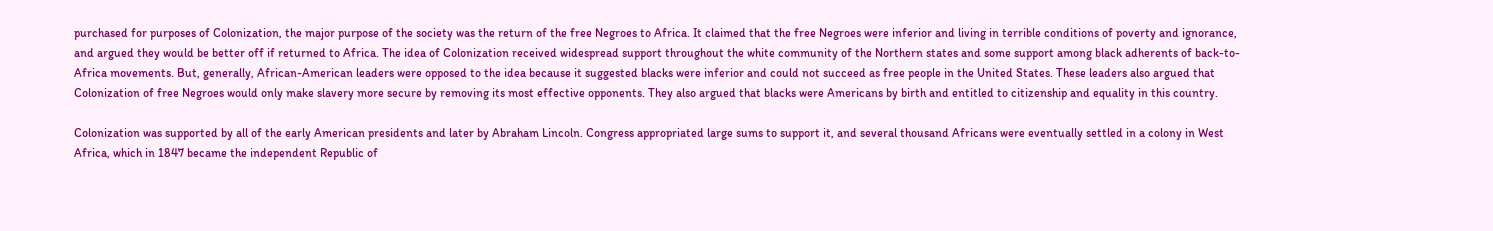purchased for purposes of Colonization, the major purpose of the society was the return of the free Negroes to Africa. It claimed that the free Negroes were inferior and living in terrible conditions of poverty and ignorance, and argued they would be better off if returned to Africa. The idea of Colonization received widespread support throughout the white community of the Northern states and some support among black adherents of back-to-Africa movements. But, generally, African-American leaders were opposed to the idea because it suggested blacks were inferior and could not succeed as free people in the United States. These leaders also argued that Colonization of free Negroes would only make slavery more secure by removing its most effective opponents. They also argued that blacks were Americans by birth and entitled to citizenship and equality in this country.

Colonization was supported by all of the early American presidents and later by Abraham Lincoln. Congress appropriated large sums to support it, and several thousand Africans were eventually settled in a colony in West Africa, which in 1847 became the independent Republic of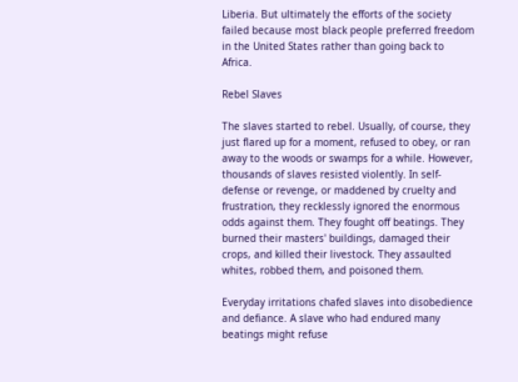Liberia. But ultimately the efforts of the society failed because most black people preferred freedom in the United States rather than going back to Africa.

Rebel Slaves

The slaves started to rebel. Usually, of course, they just flared up for a moment, refused to obey, or ran away to the woods or swamps for a while. However, thousands of slaves resisted violently. In self-defense or revenge, or maddened by cruelty and frustration, they recklessly ignored the enormous odds against them. They fought off beatings. They burned their masters' buildings, damaged their crops, and killed their livestock. They assaulted whites, robbed them, and poisoned them.

Everyday irritations chafed slaves into disobedience and defiance. A slave who had endured many beatings might refuse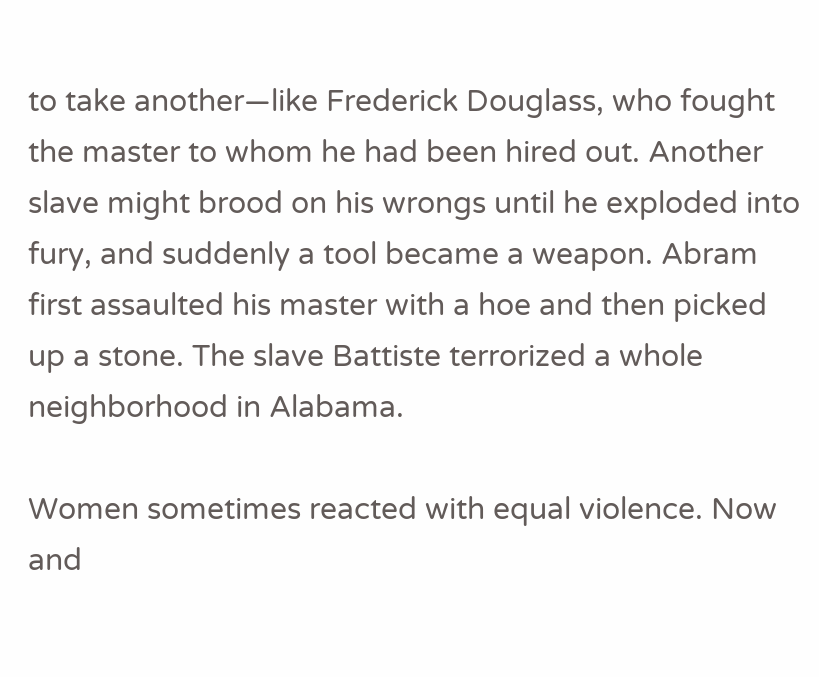to take another—like Frederick Douglass, who fought the master to whom he had been hired out. Another slave might brood on his wrongs until he exploded into fury, and suddenly a tool became a weapon. Abram first assaulted his master with a hoe and then picked up a stone. The slave Battiste terrorized a whole neighborhood in Alabama.

Women sometimes reacted with equal violence. Now and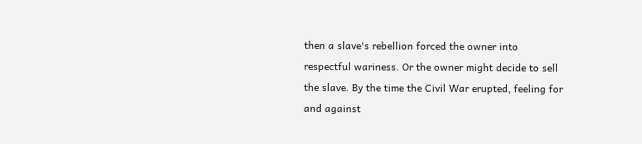then a slave's rebellion forced the owner into respectful wariness. Or the owner might decide to sell the slave. By the time the Civil War erupted, feeling for and against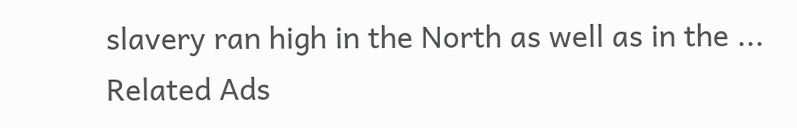slavery ran high in the North as well as in the ...
Related Ads